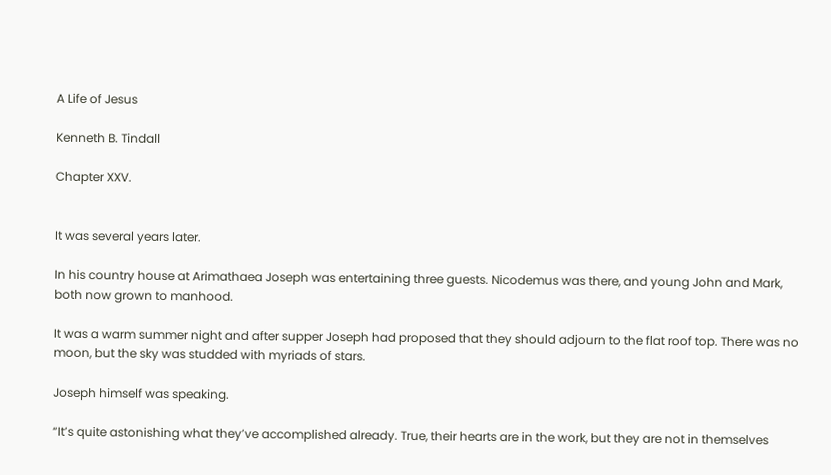A Life of Jesus

Kenneth B. Tindall

Chapter XXV.


It was several years later.

In his country house at Arimathaea Joseph was entertaining three guests. Nicodemus was there, and young John and Mark, both now grown to manhood.

It was a warm summer night and after supper Joseph had proposed that they should adjourn to the flat roof top. There was no moon, but the sky was studded with myriads of stars.

Joseph himself was speaking.

“It’s quite astonishing what they’ve accomplished already. True, their hearts are in the work, but they are not in themselves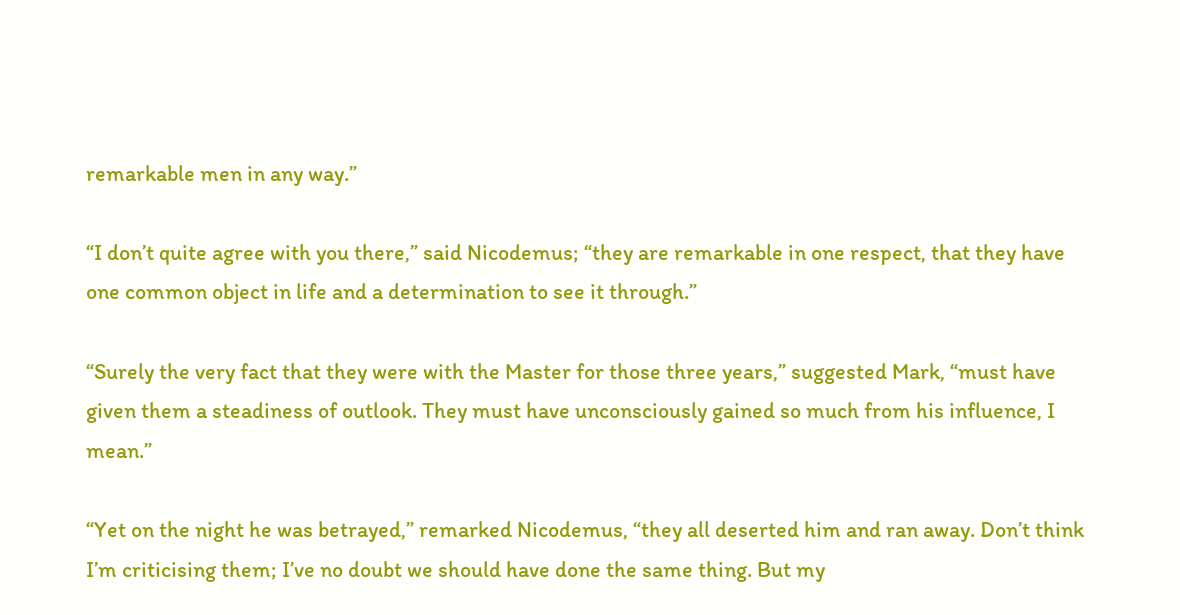remarkable men in any way.”

“I don’t quite agree with you there,” said Nicodemus; “they are remarkable in one respect, that they have one common object in life and a determination to see it through.”

“Surely the very fact that they were with the Master for those three years,” suggested Mark, “must have given them a steadiness of outlook. They must have unconsciously gained so much from his influence, I mean.”

“Yet on the night he was betrayed,” remarked Nicodemus, “they all deserted him and ran away. Don’t think I’m criticising them; I’ve no doubt we should have done the same thing. But my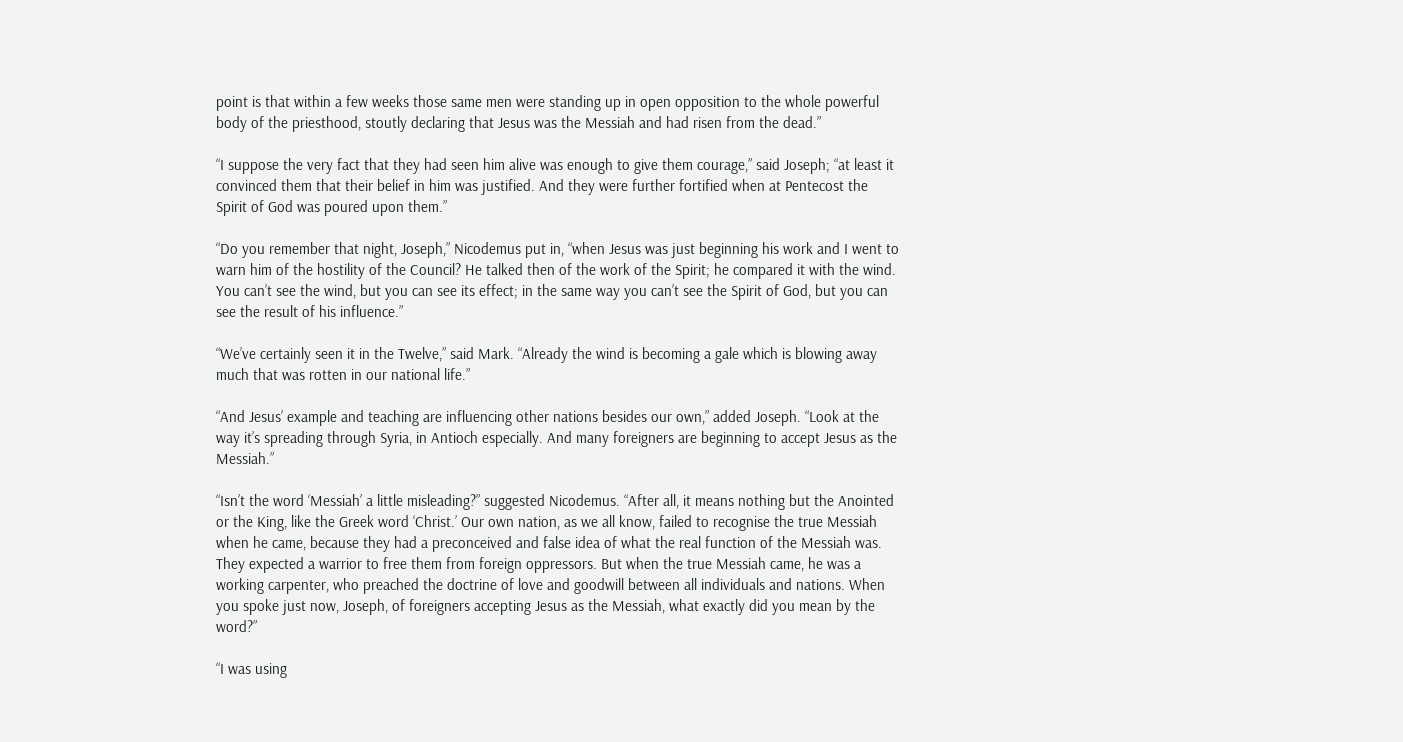point is that within a few weeks those same men were standing up in open opposition to the whole powerful body of the priesthood, stoutly declaring that Jesus was the Messiah and had risen from the dead.”

“I suppose the very fact that they had seen him alive was enough to give them courage,” said Joseph; “at least it convinced them that their belief in him was justified. And they were further fortified when at Pentecost the Spirit of God was poured upon them.”

“Do you remember that night, Joseph,” Nicodemus put in, “when Jesus was just beginning his work and I went to warn him of the hostility of the Council? He talked then of the work of the Spirit; he compared it with the wind. You can’t see the wind, but you can see its effect; in the same way you can’t see the Spirit of God, but you can see the result of his influence.”

“We’ve certainly seen it in the Twelve,” said Mark. “Already the wind is becoming a gale which is blowing away much that was rotten in our national life.”

“And Jesus’ example and teaching are influencing other nations besides our own,” added Joseph. “Look at the way it’s spreading through Syria, in Antioch especially. And many foreigners are beginning to accept Jesus as the Messiah.”

“Isn’t the word ‘Messiah’ a little misleading?” suggested Nicodemus. “After all, it means nothing but the Anointed or the King, like the Greek word ‘Christ.’ Our own nation, as we all know, failed to recognise the true Messiah when he came, because they had a preconceived and false idea of what the real function of the Messiah was. They expected a warrior to free them from foreign oppressors. But when the true Messiah came, he was a working carpenter, who preached the doctrine of love and goodwill between all individuals and nations. When you spoke just now, Joseph, of foreigners accepting Jesus as the Messiah, what exactly did you mean by the word?”

“I was using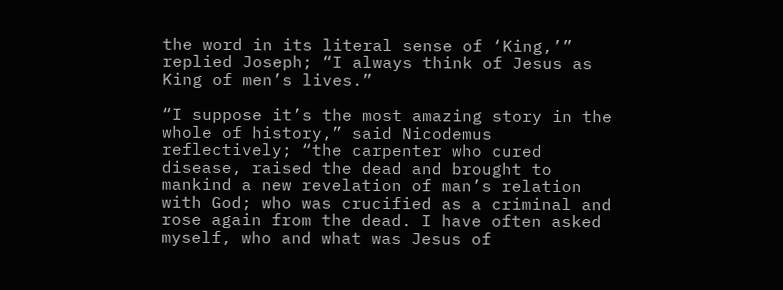the word in its literal sense of ‘King,’” replied Joseph; “I always think of Jesus as King of men’s lives.”

“I suppose it’s the most amazing story in the whole of history,” said Nicodemus reflectively; “the carpenter who cured disease, raised the dead and brought to mankind a new revelation of man’s relation with God; who was crucified as a criminal and rose again from the dead. I have often asked myself, who and what was Jesus of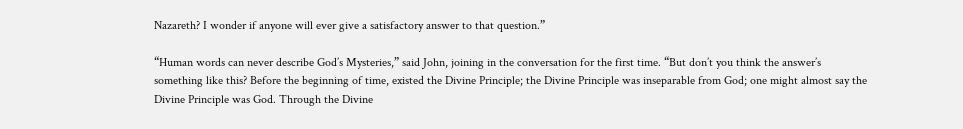Nazareth? I wonder if anyone will ever give a satisfactory answer to that question.”

“Human words can never describe God’s Mysteries,” said John, joining in the conversation for the first time. “But don’t you think the answer’s something like this? Before the beginning of time, existed the Divine Principle; the Divine Principle was inseparable from God; one might almost say the Divine Principle was God. Through the Divine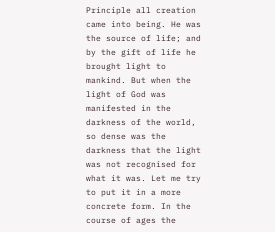Principle all creation came into being. He was the source of life; and by the gift of life he brought light to mankind. But when the light of God was manifested in the darkness of the world, so dense was the darkness that the light was not recognised for what it was. Let me try to put it in a more concrete form. In the course of ages the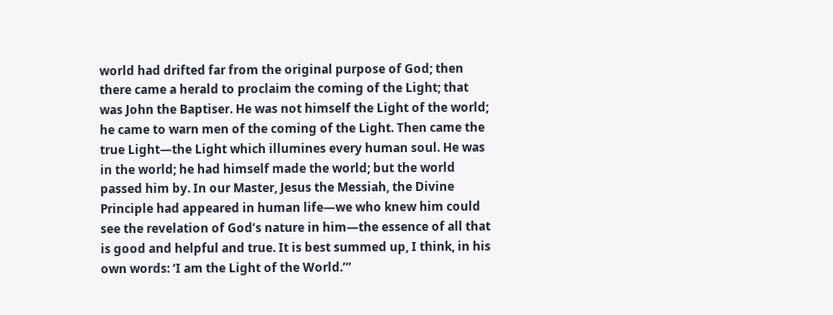world had drifted far from the original purpose of God; then there came a herald to proclaim the coming of the Light; that was John the Baptiser. He was not himself the Light of the world; he came to warn men of the coming of the Light. Then came the true Light—the Light which illumines every human soul. He was in the world; he had himself made the world; but the world passed him by. In our Master, Jesus the Messiah, the Divine Principle had appeared in human life—we who knew him could see the revelation of God’s nature in him—the essence of all that is good and helpful and true. It is best summed up, I think, in his own words: ‘I am the Light of the World.’”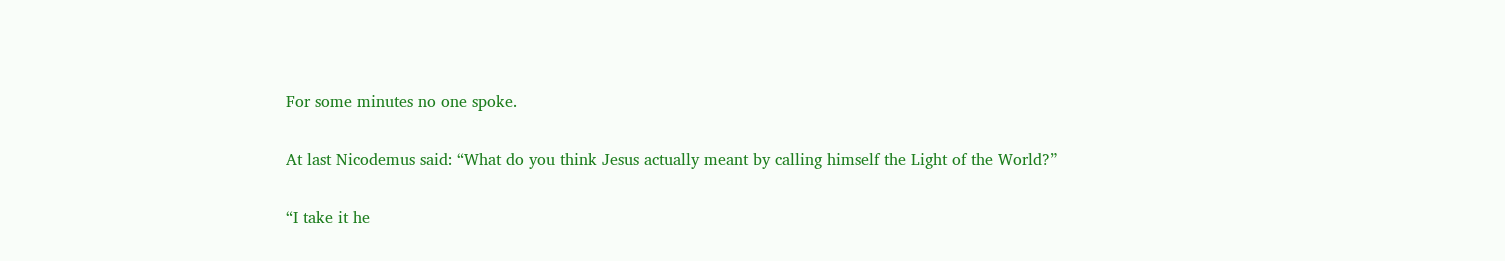For some minutes no one spoke.

At last Nicodemus said: “What do you think Jesus actually meant by calling himself the Light of the World?”

“I take it he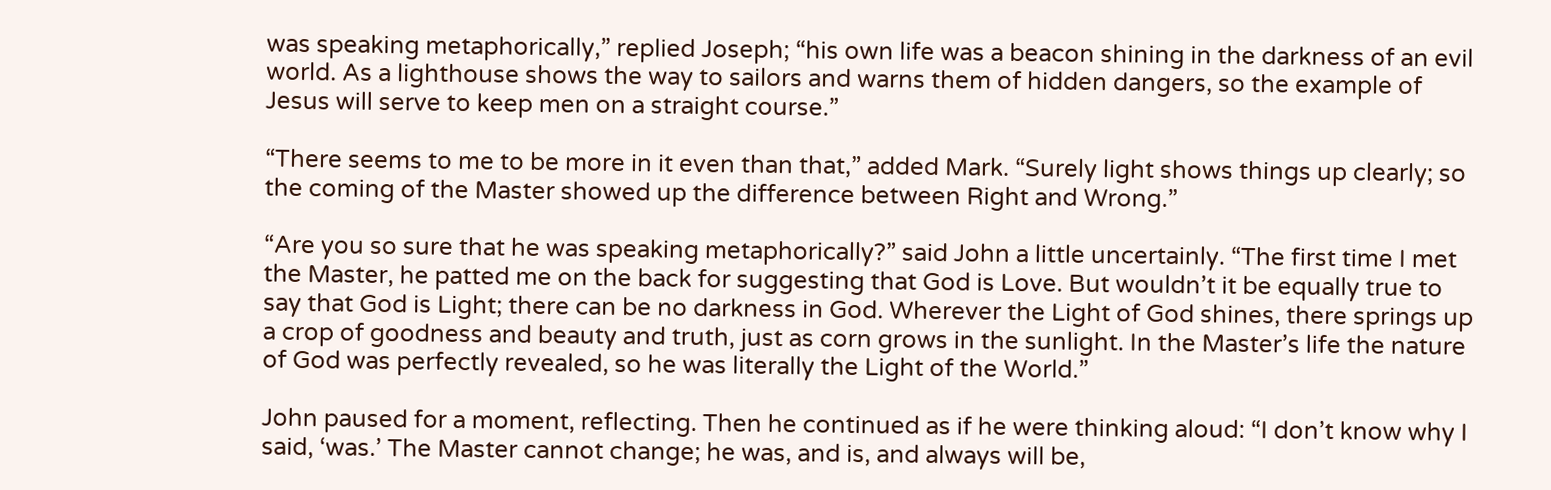was speaking metaphorically,” replied Joseph; “his own life was a beacon shining in the darkness of an evil world. As a lighthouse shows the way to sailors and warns them of hidden dangers, so the example of Jesus will serve to keep men on a straight course.”

“There seems to me to be more in it even than that,” added Mark. “Surely light shows things up clearly; so the coming of the Master showed up the difference between Right and Wrong.”

“Are you so sure that he was speaking metaphorically?” said John a little uncertainly. “The first time I met the Master, he patted me on the back for suggesting that God is Love. But wouldn’t it be equally true to say that God is Light; there can be no darkness in God. Wherever the Light of God shines, there springs up a crop of goodness and beauty and truth, just as corn grows in the sunlight. In the Master’s life the nature of God was perfectly revealed, so he was literally the Light of the World.”

John paused for a moment, reflecting. Then he continued as if he were thinking aloud: “I don’t know why I said, ‘was.’ The Master cannot change; he was, and is, and always will be,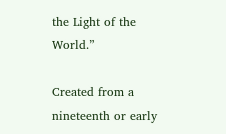the Light of the World.”

Created from a nineteenth or early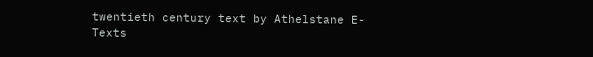twentieth century text by Athelstane E-Texts